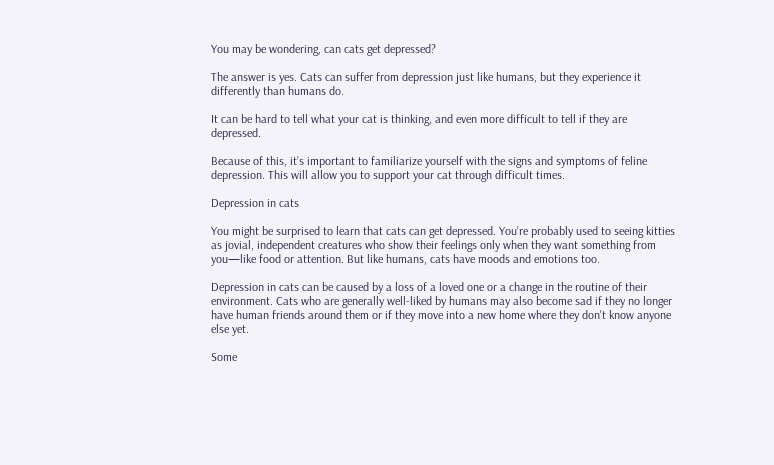You may be wondering, can cats get depressed?

The answer is yes. Cats can suffer from depression just like humans, but they experience it differently than humans do.

It can be hard to tell what your cat is thinking, and even more difficult to tell if they are depressed.

Because of this, it’s important to familiarize yourself with the signs and symptoms of feline depression. This will allow you to support your cat through difficult times.

Depression in cats

You might be surprised to learn that cats can get depressed. You’re probably used to seeing kitties as jovial, independent creatures who show their feelings only when they want something from you—like food or attention. But like humans, cats have moods and emotions too.

Depression in cats can be caused by a loss of a loved one or a change in the routine of their environment. Cats who are generally well-liked by humans may also become sad if they no longer have human friends around them or if they move into a new home where they don't know anyone else yet.

Some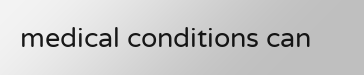medical conditions can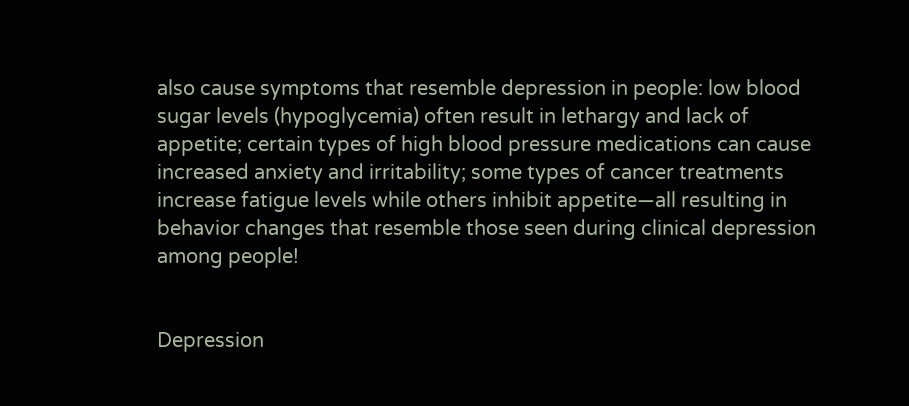also cause symptoms that resemble depression in people: low blood sugar levels (hypoglycemia) often result in lethargy and lack of appetite; certain types of high blood pressure medications can cause increased anxiety and irritability; some types of cancer treatments increase fatigue levels while others inhibit appetite—all resulting in behavior changes that resemble those seen during clinical depression among people!


Depression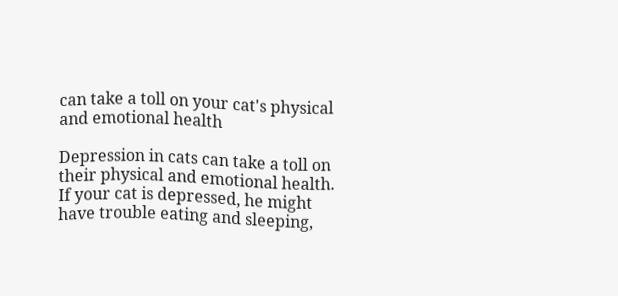can take a toll on your cat's physical and emotional health

Depression in cats can take a toll on their physical and emotional health. If your cat is depressed, he might have trouble eating and sleeping,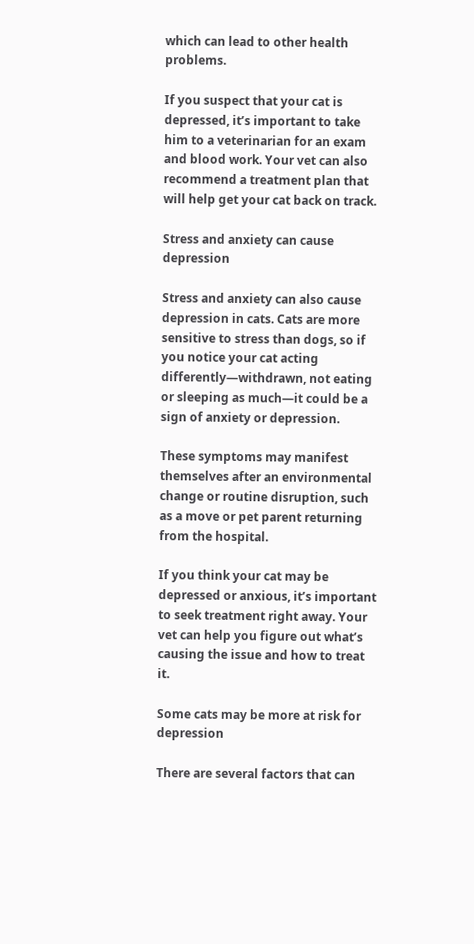which can lead to other health problems.

If you suspect that your cat is depressed, it’s important to take him to a veterinarian for an exam and blood work. Your vet can also recommend a treatment plan that will help get your cat back on track.

Stress and anxiety can cause depression

Stress and anxiety can also cause depression in cats. Cats are more sensitive to stress than dogs, so if you notice your cat acting differently—withdrawn, not eating or sleeping as much—it could be a sign of anxiety or depression.

These symptoms may manifest themselves after an environmental change or routine disruption, such as a move or pet parent returning from the hospital.

If you think your cat may be depressed or anxious, it’s important to seek treatment right away. Your vet can help you figure out what’s causing the issue and how to treat it.

Some cats may be more at risk for depression

There are several factors that can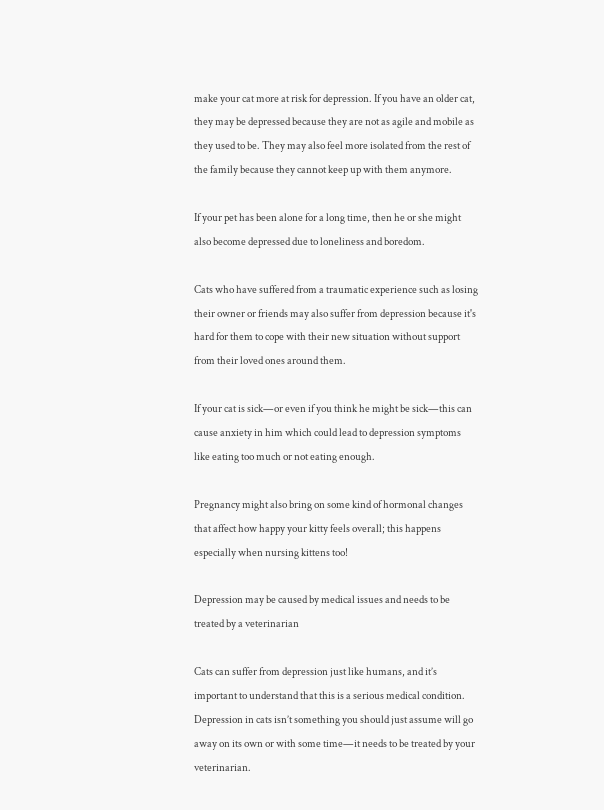make your cat more at risk for depression. If you have an older cat, they may be depressed because they are not as agile and mobile as they used to be. They may also feel more isolated from the rest of the family because they cannot keep up with them anymore.

If your pet has been alone for a long time, then he or she might also become depressed due to loneliness and boredom.

Cats who have suffered from a traumatic experience such as losing their owner or friends may also suffer from depression because it's hard for them to cope with their new situation without support from their loved ones around them.

If your cat is sick—or even if you think he might be sick—this can cause anxiety in him which could lead to depression symptoms like eating too much or not eating enough.

Pregnancy might also bring on some kind of hormonal changes that affect how happy your kitty feels overall; this happens especially when nursing kittens too!

Depression may be caused by medical issues and needs to be treated by a veterinarian

Cats can suffer from depression just like humans, and it’s important to understand that this is a serious medical condition. Depression in cats isn’t something you should just assume will go away on its own or with some time—it needs to be treated by your veterinarian.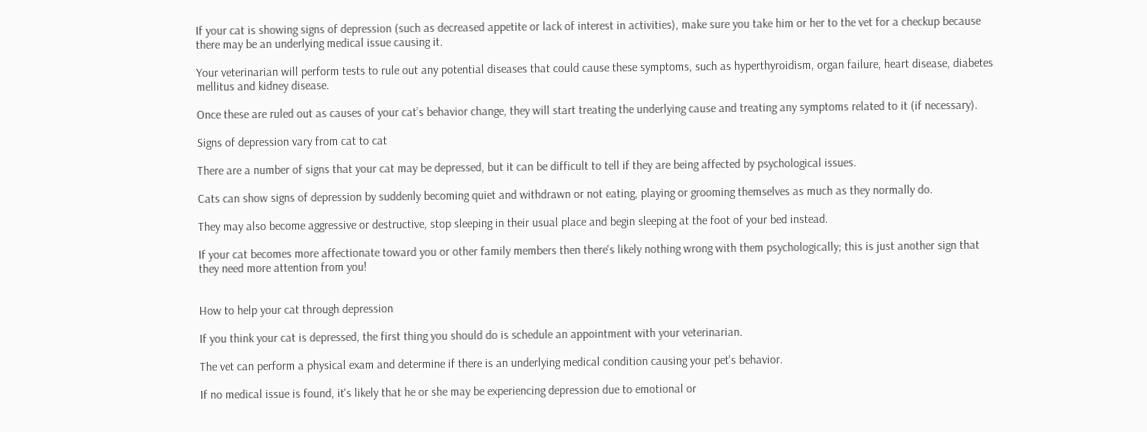If your cat is showing signs of depression (such as decreased appetite or lack of interest in activities), make sure you take him or her to the vet for a checkup because there may be an underlying medical issue causing it.

Your veterinarian will perform tests to rule out any potential diseases that could cause these symptoms, such as hyperthyroidism, organ failure, heart disease, diabetes mellitus and kidney disease.

Once these are ruled out as causes of your cat’s behavior change, they will start treating the underlying cause and treating any symptoms related to it (if necessary).

Signs of depression vary from cat to cat

There are a number of signs that your cat may be depressed, but it can be difficult to tell if they are being affected by psychological issues.

Cats can show signs of depression by suddenly becoming quiet and withdrawn or not eating, playing or grooming themselves as much as they normally do.

They may also become aggressive or destructive, stop sleeping in their usual place and begin sleeping at the foot of your bed instead.

If your cat becomes more affectionate toward you or other family members then there's likely nothing wrong with them psychologically; this is just another sign that they need more attention from you!


How to help your cat through depression

If you think your cat is depressed, the first thing you should do is schedule an appointment with your veterinarian.

The vet can perform a physical exam and determine if there is an underlying medical condition causing your pet's behavior.

If no medical issue is found, it's likely that he or she may be experiencing depression due to emotional or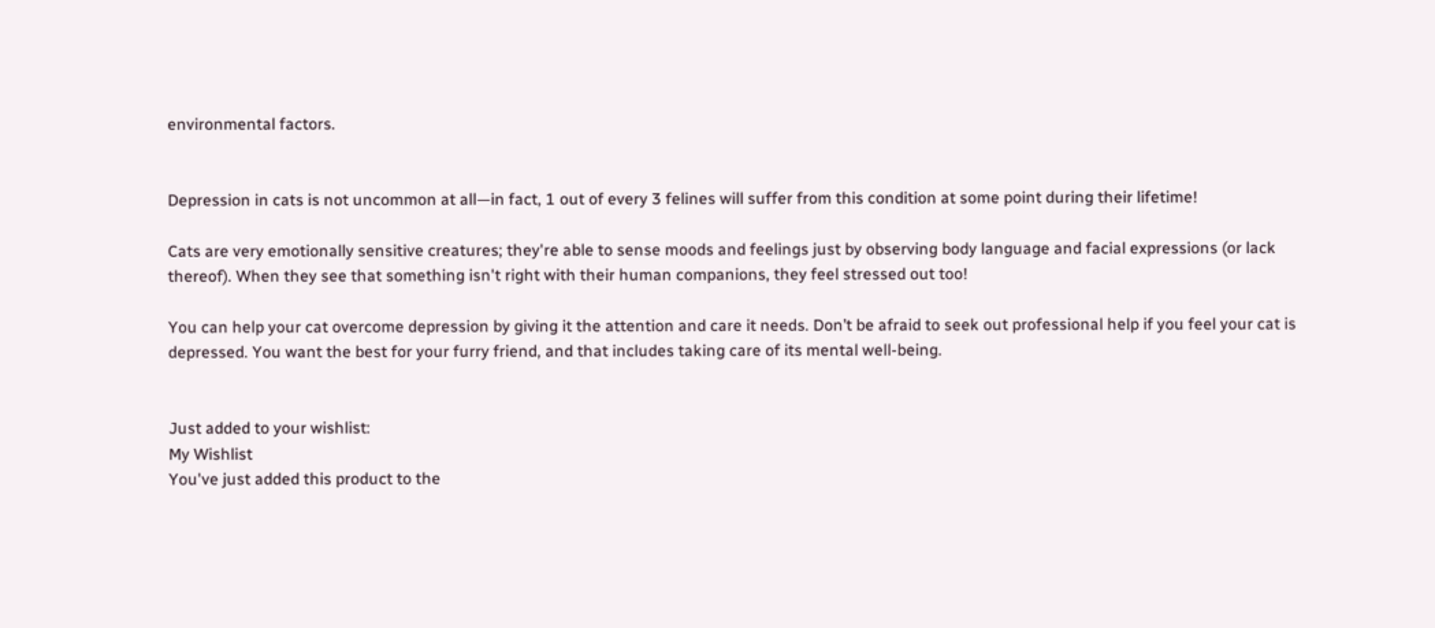environmental factors.


Depression in cats is not uncommon at all—in fact, 1 out of every 3 felines will suffer from this condition at some point during their lifetime!

Cats are very emotionally sensitive creatures; they're able to sense moods and feelings just by observing body language and facial expressions (or lack thereof). When they see that something isn't right with their human companions, they feel stressed out too!

You can help your cat overcome depression by giving it the attention and care it needs. Don’t be afraid to seek out professional help if you feel your cat is depressed. You want the best for your furry friend, and that includes taking care of its mental well-being.


Just added to your wishlist:
My Wishlist
You've just added this product to the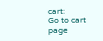cart:
Go to cart page